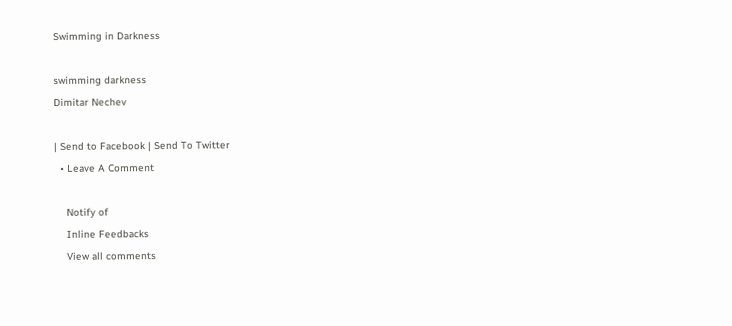Swimming in Darkness

swimming darkness
Dimitar Nechev

| Send to Facebook | Send To Twitter
  • Leave A Comment

    Notify of
    Inline Feedbacks
    View all comments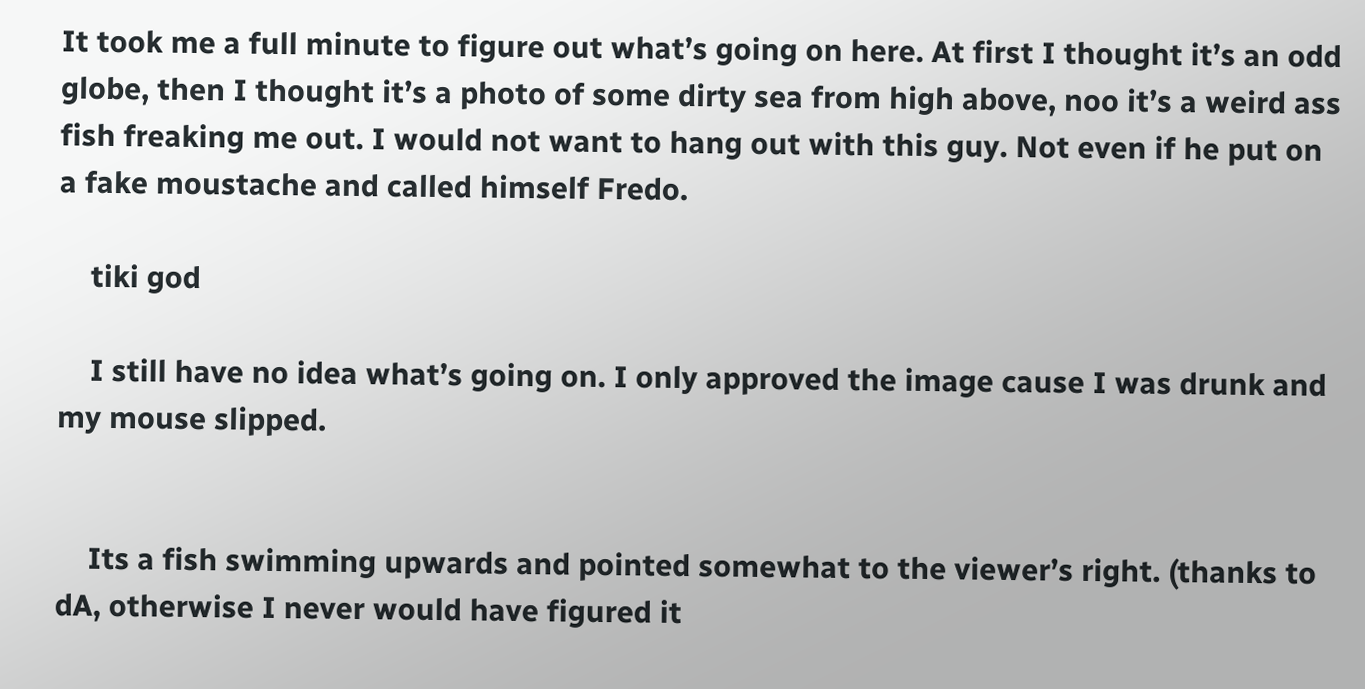It took me a full minute to figure out what’s going on here. At first I thought it’s an odd globe, then I thought it’s a photo of some dirty sea from high above, noo it’s a weird ass fish freaking me out. I would not want to hang out with this guy. Not even if he put on a fake moustache and called himself Fredo.

    tiki god

    I still have no idea what’s going on. I only approved the image cause I was drunk and my mouse slipped.


    Its a fish swimming upwards and pointed somewhat to the viewer’s right. (thanks to dA, otherwise I never would have figured it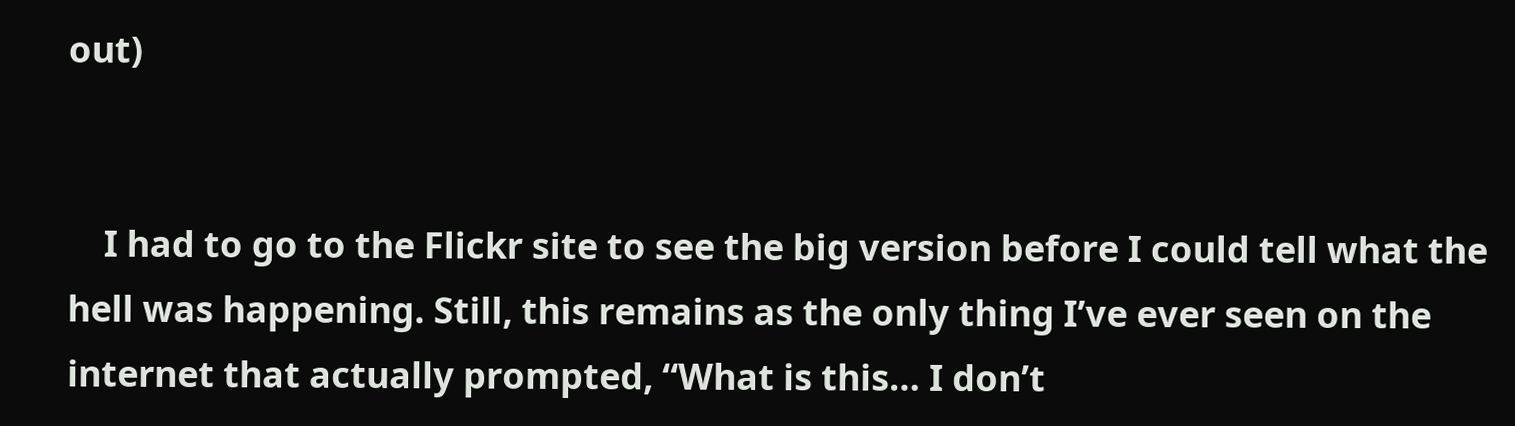out)


    I had to go to the Flickr site to see the big version before I could tell what the hell was happening. Still, this remains as the only thing I’ve ever seen on the internet that actually prompted, “What is this… I don’t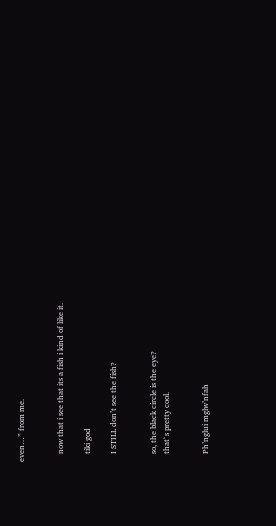even…” from me.


    now that i see that its a fish i kind of like it.

    tiki god

    I STILL don’t see the fish?


    so, the black circle is the eye?
    that`s pretty cool.


    Ph’nglui mglw’nfah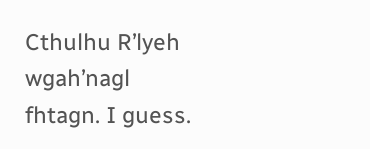Cthulhu R’lyeh wgah’nagl fhtagn. I guess.